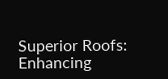Superior Roofs: Enhancing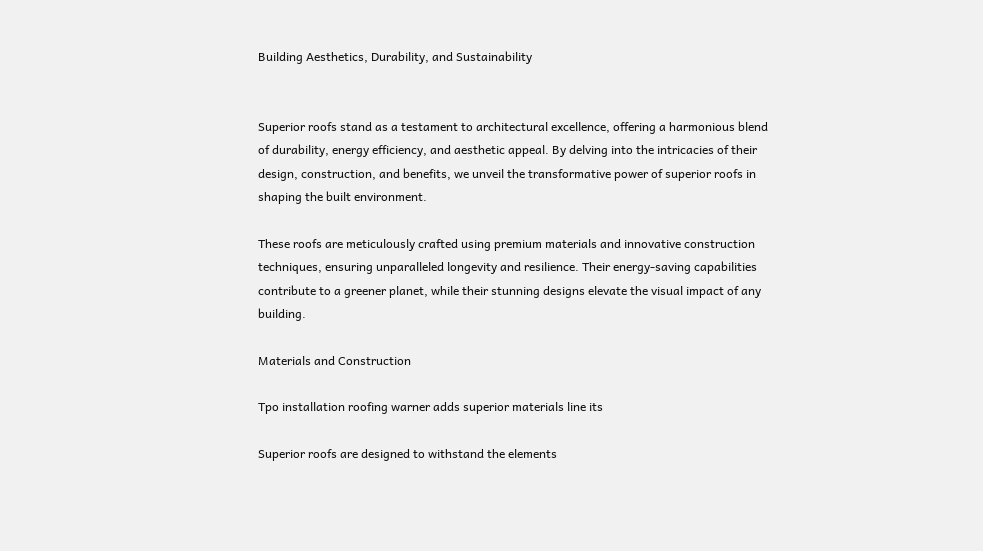Building Aesthetics, Durability, and Sustainability


Superior roofs stand as a testament to architectural excellence, offering a harmonious blend of durability, energy efficiency, and aesthetic appeal. By delving into the intricacies of their design, construction, and benefits, we unveil the transformative power of superior roofs in shaping the built environment.

These roofs are meticulously crafted using premium materials and innovative construction techniques, ensuring unparalleled longevity and resilience. Their energy-saving capabilities contribute to a greener planet, while their stunning designs elevate the visual impact of any building.

Materials and Construction

Tpo installation roofing warner adds superior materials line its

Superior roofs are designed to withstand the elements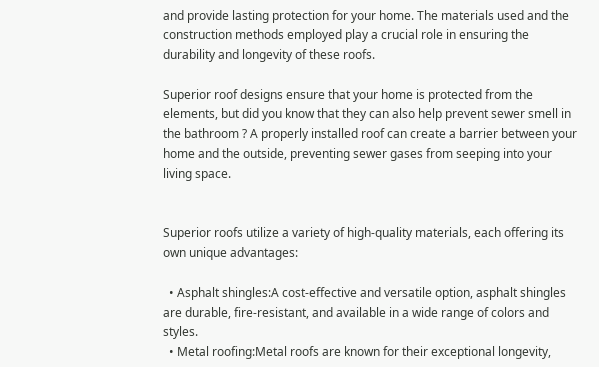and provide lasting protection for your home. The materials used and the construction methods employed play a crucial role in ensuring the durability and longevity of these roofs.

Superior roof designs ensure that your home is protected from the elements, but did you know that they can also help prevent sewer smell in the bathroom ? A properly installed roof can create a barrier between your home and the outside, preventing sewer gases from seeping into your living space.


Superior roofs utilize a variety of high-quality materials, each offering its own unique advantages:

  • Asphalt shingles:A cost-effective and versatile option, asphalt shingles are durable, fire-resistant, and available in a wide range of colors and styles.
  • Metal roofing:Metal roofs are known for their exceptional longevity,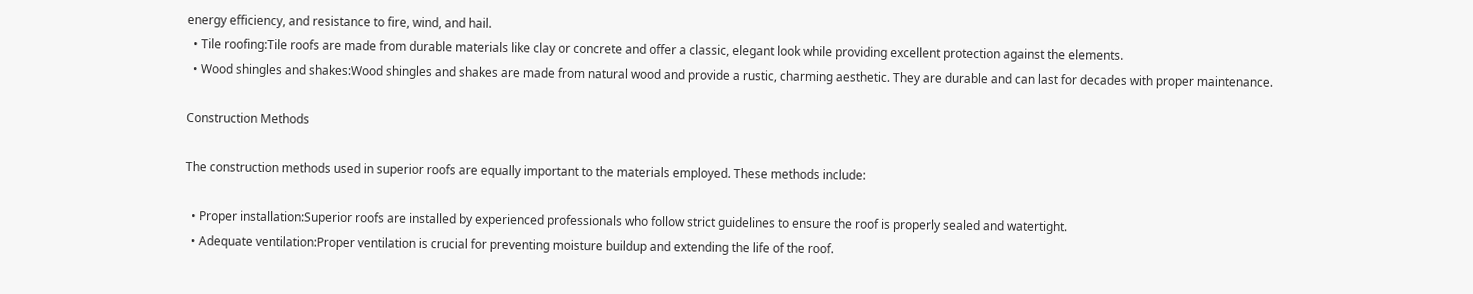energy efficiency, and resistance to fire, wind, and hail.
  • Tile roofing:Tile roofs are made from durable materials like clay or concrete and offer a classic, elegant look while providing excellent protection against the elements.
  • Wood shingles and shakes:Wood shingles and shakes are made from natural wood and provide a rustic, charming aesthetic. They are durable and can last for decades with proper maintenance.

Construction Methods

The construction methods used in superior roofs are equally important to the materials employed. These methods include:

  • Proper installation:Superior roofs are installed by experienced professionals who follow strict guidelines to ensure the roof is properly sealed and watertight.
  • Adequate ventilation:Proper ventilation is crucial for preventing moisture buildup and extending the life of the roof.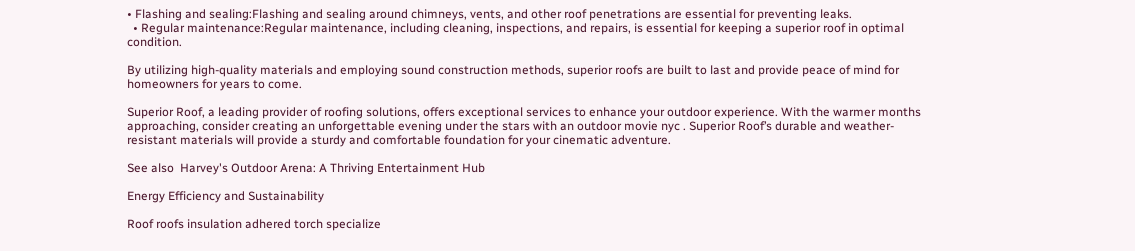• Flashing and sealing:Flashing and sealing around chimneys, vents, and other roof penetrations are essential for preventing leaks.
  • Regular maintenance:Regular maintenance, including cleaning, inspections, and repairs, is essential for keeping a superior roof in optimal condition.

By utilizing high-quality materials and employing sound construction methods, superior roofs are built to last and provide peace of mind for homeowners for years to come.

Superior Roof, a leading provider of roofing solutions, offers exceptional services to enhance your outdoor experience. With the warmer months approaching, consider creating an unforgettable evening under the stars with an outdoor movie nyc . Superior Roof’s durable and weather-resistant materials will provide a sturdy and comfortable foundation for your cinematic adventure.

See also  Harvey's Outdoor Arena: A Thriving Entertainment Hub

Energy Efficiency and Sustainability

Roof roofs insulation adhered torch specialize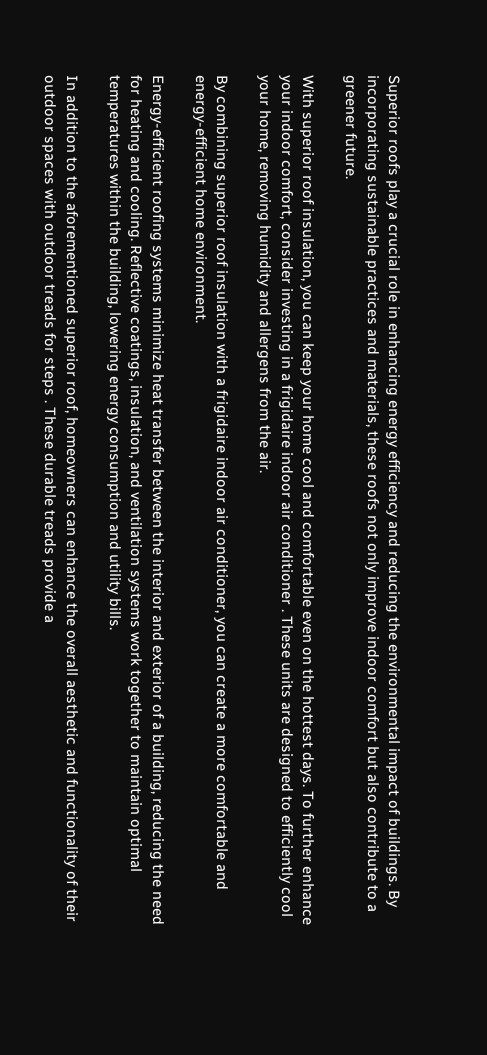Superior roofs play a crucial role in enhancing energy efficiency and reducing the environmental impact of buildings. By incorporating sustainable practices and materials, these roofs not only improve indoor comfort but also contribute to a greener future.

With superior roof insulation, you can keep your home cool and comfortable even on the hottest days. To further enhance your indoor comfort, consider investing in a frigidaire indoor air conditioner . These units are designed to efficiently cool your home, removing humidity and allergens from the air.

By combining superior roof insulation with a frigidaire indoor air conditioner, you can create a more comfortable and energy-efficient home environment.

Energy-efficient roofing systems minimize heat transfer between the interior and exterior of a building, reducing the need for heating and cooling. Reflective coatings, insulation, and ventilation systems work together to maintain optimal temperatures within the building, lowering energy consumption and utility bills.

In addition to the aforementioned superior roof, homeowners can enhance the overall aesthetic and functionality of their outdoor spaces with outdoor treads for steps . These durable treads provide a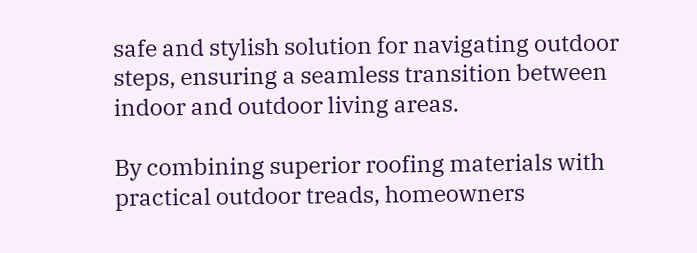safe and stylish solution for navigating outdoor steps, ensuring a seamless transition between indoor and outdoor living areas.

By combining superior roofing materials with practical outdoor treads, homeowners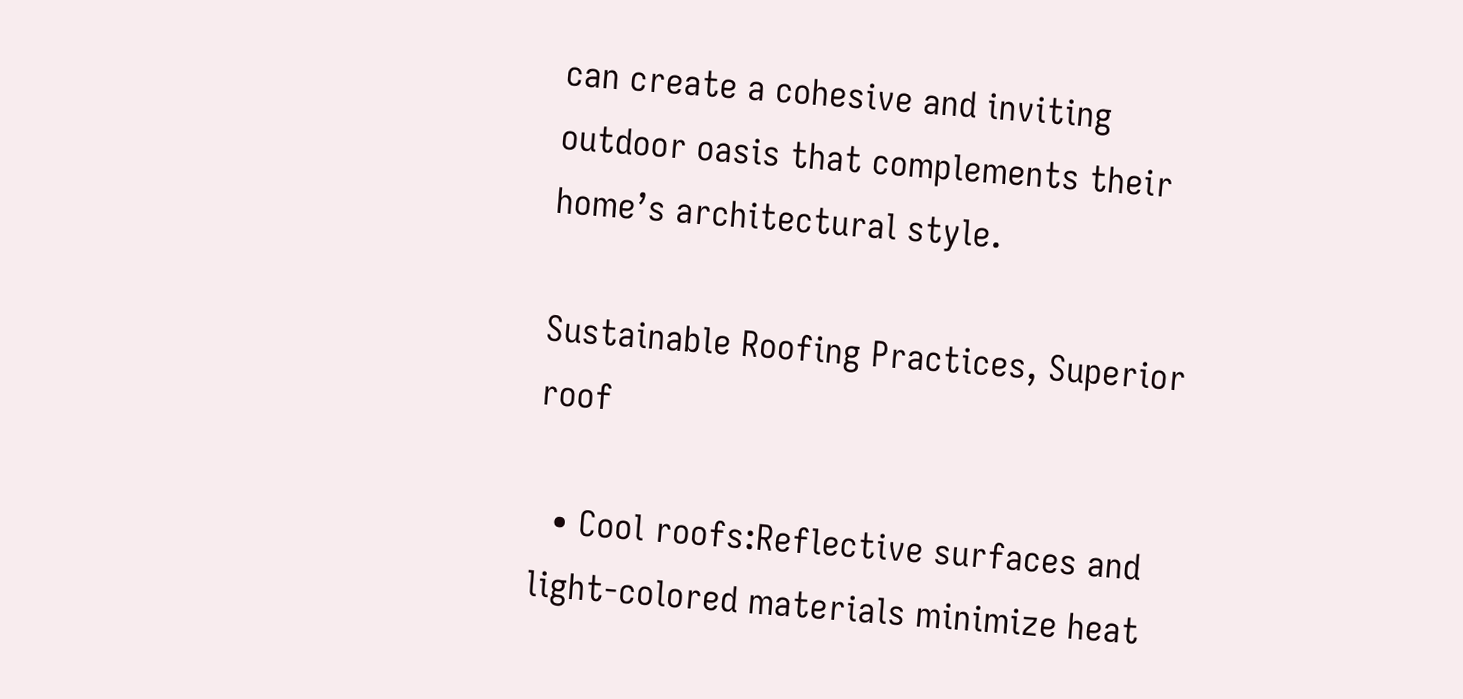can create a cohesive and inviting outdoor oasis that complements their home’s architectural style.

Sustainable Roofing Practices, Superior roof

  • Cool roofs:Reflective surfaces and light-colored materials minimize heat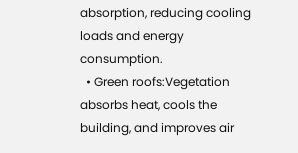absorption, reducing cooling loads and energy consumption.
  • Green roofs:Vegetation absorbs heat, cools the building, and improves air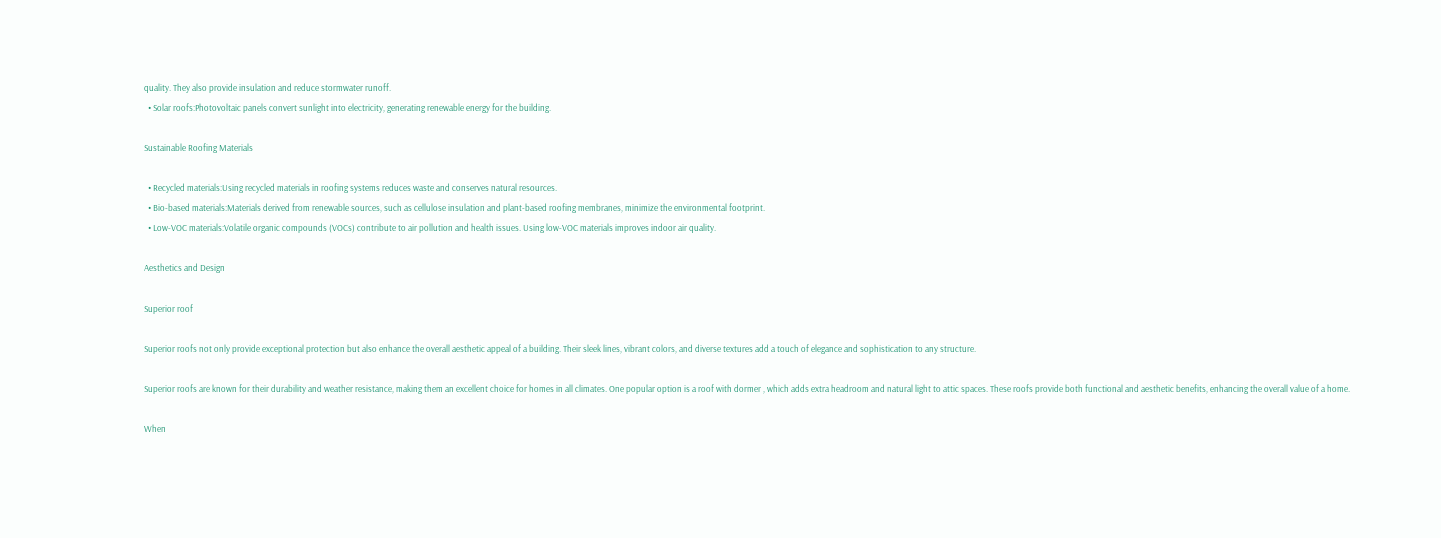quality. They also provide insulation and reduce stormwater runoff.
  • Solar roofs:Photovoltaic panels convert sunlight into electricity, generating renewable energy for the building.

Sustainable Roofing Materials

  • Recycled materials:Using recycled materials in roofing systems reduces waste and conserves natural resources.
  • Bio-based materials:Materials derived from renewable sources, such as cellulose insulation and plant-based roofing membranes, minimize the environmental footprint.
  • Low-VOC materials:Volatile organic compounds (VOCs) contribute to air pollution and health issues. Using low-VOC materials improves indoor air quality.

Aesthetics and Design

Superior roof

Superior roofs not only provide exceptional protection but also enhance the overall aesthetic appeal of a building. Their sleek lines, vibrant colors, and diverse textures add a touch of elegance and sophistication to any structure.

Superior roofs are known for their durability and weather resistance, making them an excellent choice for homes in all climates. One popular option is a roof with dormer , which adds extra headroom and natural light to attic spaces. These roofs provide both functional and aesthetic benefits, enhancing the overall value of a home.

When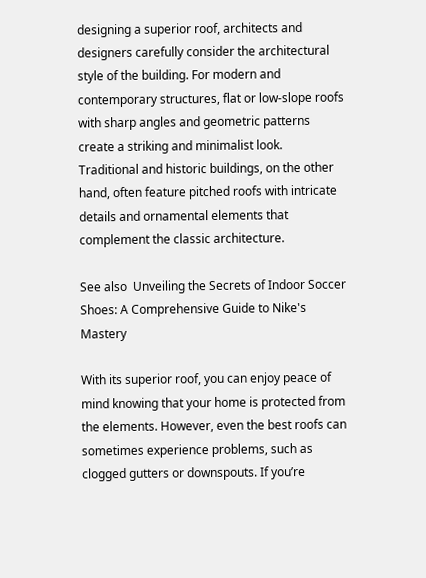designing a superior roof, architects and designers carefully consider the architectural style of the building. For modern and contemporary structures, flat or low-slope roofs with sharp angles and geometric patterns create a striking and minimalist look. Traditional and historic buildings, on the other hand, often feature pitched roofs with intricate details and ornamental elements that complement the classic architecture.

See also  Unveiling the Secrets of Indoor Soccer Shoes: A Comprehensive Guide to Nike's Mastery

With its superior roof, you can enjoy peace of mind knowing that your home is protected from the elements. However, even the best roofs can sometimes experience problems, such as clogged gutters or downspouts. If you’re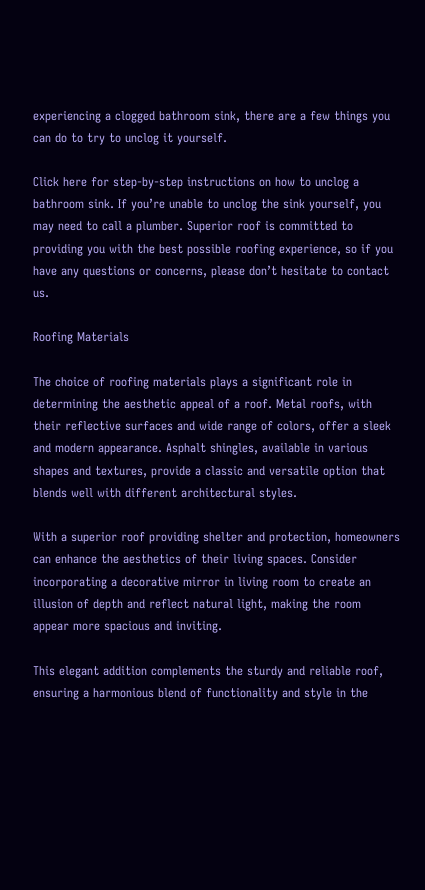experiencing a clogged bathroom sink, there are a few things you can do to try to unclog it yourself.

Click here for step-by-step instructions on how to unclog a bathroom sink. If you’re unable to unclog the sink yourself, you may need to call a plumber. Superior roof is committed to providing you with the best possible roofing experience, so if you have any questions or concerns, please don’t hesitate to contact us.

Roofing Materials

The choice of roofing materials plays a significant role in determining the aesthetic appeal of a roof. Metal roofs, with their reflective surfaces and wide range of colors, offer a sleek and modern appearance. Asphalt shingles, available in various shapes and textures, provide a classic and versatile option that blends well with different architectural styles.

With a superior roof providing shelter and protection, homeowners can enhance the aesthetics of their living spaces. Consider incorporating a decorative mirror in living room to create an illusion of depth and reflect natural light, making the room appear more spacious and inviting.

This elegant addition complements the sturdy and reliable roof, ensuring a harmonious blend of functionality and style in the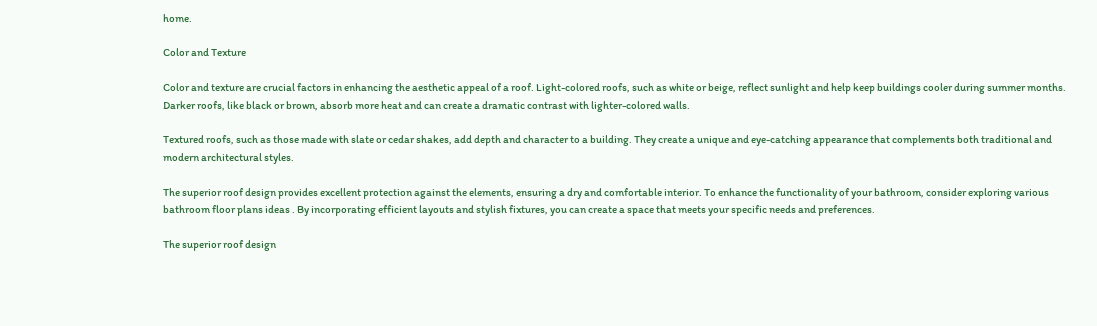home.

Color and Texture

Color and texture are crucial factors in enhancing the aesthetic appeal of a roof. Light-colored roofs, such as white or beige, reflect sunlight and help keep buildings cooler during summer months. Darker roofs, like black or brown, absorb more heat and can create a dramatic contrast with lighter-colored walls.

Textured roofs, such as those made with slate or cedar shakes, add depth and character to a building. They create a unique and eye-catching appearance that complements both traditional and modern architectural styles.

The superior roof design provides excellent protection against the elements, ensuring a dry and comfortable interior. To enhance the functionality of your bathroom, consider exploring various bathroom floor plans ideas . By incorporating efficient layouts and stylish fixtures, you can create a space that meets your specific needs and preferences.

The superior roof design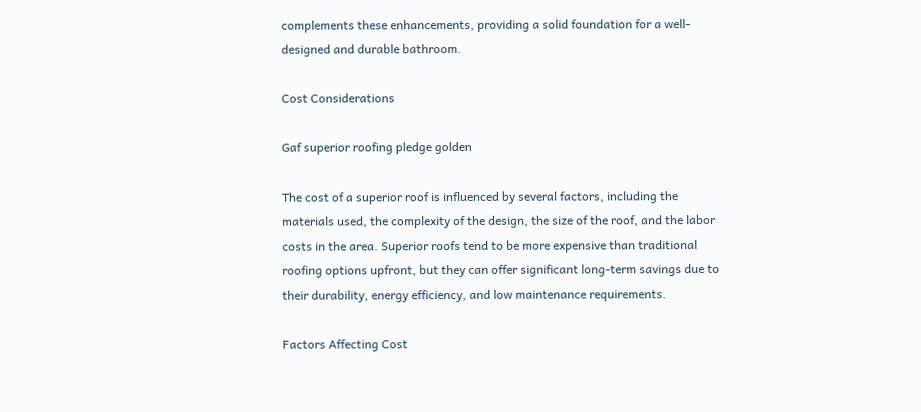complements these enhancements, providing a solid foundation for a well-designed and durable bathroom.

Cost Considerations

Gaf superior roofing pledge golden

The cost of a superior roof is influenced by several factors, including the materials used, the complexity of the design, the size of the roof, and the labor costs in the area. Superior roofs tend to be more expensive than traditional roofing options upfront, but they can offer significant long-term savings due to their durability, energy efficiency, and low maintenance requirements.

Factors Affecting Cost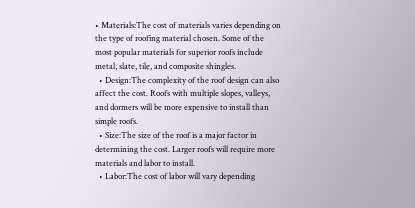• Materials:The cost of materials varies depending on the type of roofing material chosen. Some of the most popular materials for superior roofs include metal, slate, tile, and composite shingles.
  • Design:The complexity of the roof design can also affect the cost. Roofs with multiple slopes, valleys, and dormers will be more expensive to install than simple roofs.
  • Size:The size of the roof is a major factor in determining the cost. Larger roofs will require more materials and labor to install.
  • Labor:The cost of labor will vary depending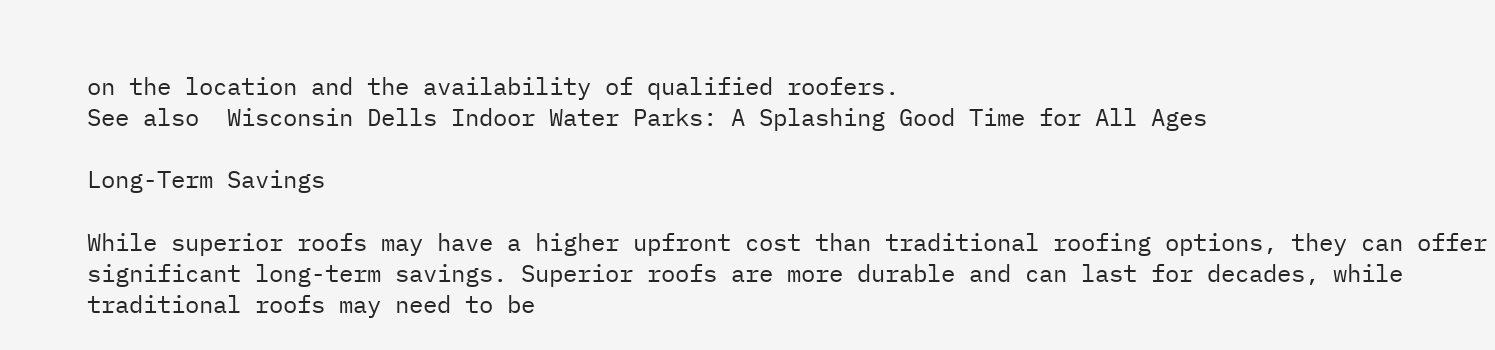on the location and the availability of qualified roofers.
See also  Wisconsin Dells Indoor Water Parks: A Splashing Good Time for All Ages

Long-Term Savings

While superior roofs may have a higher upfront cost than traditional roofing options, they can offer significant long-term savings. Superior roofs are more durable and can last for decades, while traditional roofs may need to be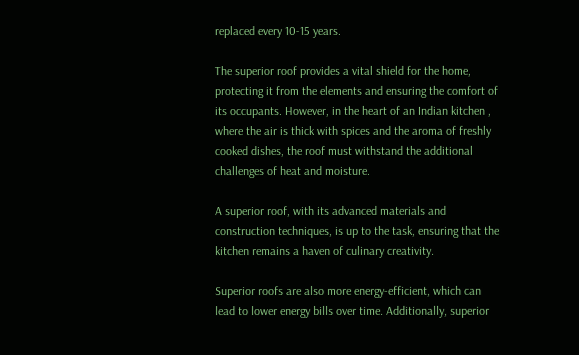replaced every 10-15 years.

The superior roof provides a vital shield for the home, protecting it from the elements and ensuring the comfort of its occupants. However, in the heart of an Indian kitchen , where the air is thick with spices and the aroma of freshly cooked dishes, the roof must withstand the additional challenges of heat and moisture.

A superior roof, with its advanced materials and construction techniques, is up to the task, ensuring that the kitchen remains a haven of culinary creativity.

Superior roofs are also more energy-efficient, which can lead to lower energy bills over time. Additionally, superior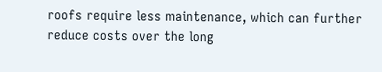roofs require less maintenance, which can further reduce costs over the long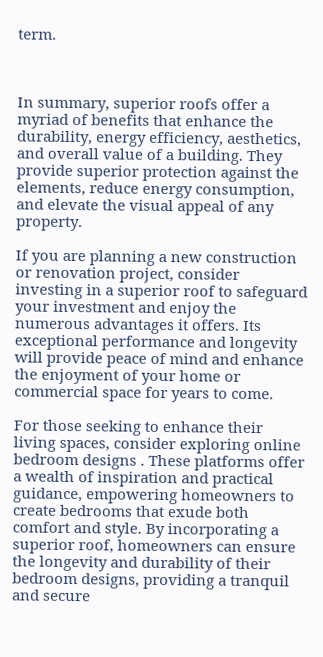term.



In summary, superior roofs offer a myriad of benefits that enhance the durability, energy efficiency, aesthetics, and overall value of a building. They provide superior protection against the elements, reduce energy consumption, and elevate the visual appeal of any property.

If you are planning a new construction or renovation project, consider investing in a superior roof to safeguard your investment and enjoy the numerous advantages it offers. Its exceptional performance and longevity will provide peace of mind and enhance the enjoyment of your home or commercial space for years to come.

For those seeking to enhance their living spaces, consider exploring online bedroom designs . These platforms offer a wealth of inspiration and practical guidance, empowering homeowners to create bedrooms that exude both comfort and style. By incorporating a superior roof, homeowners can ensure the longevity and durability of their bedroom designs, providing a tranquil and secure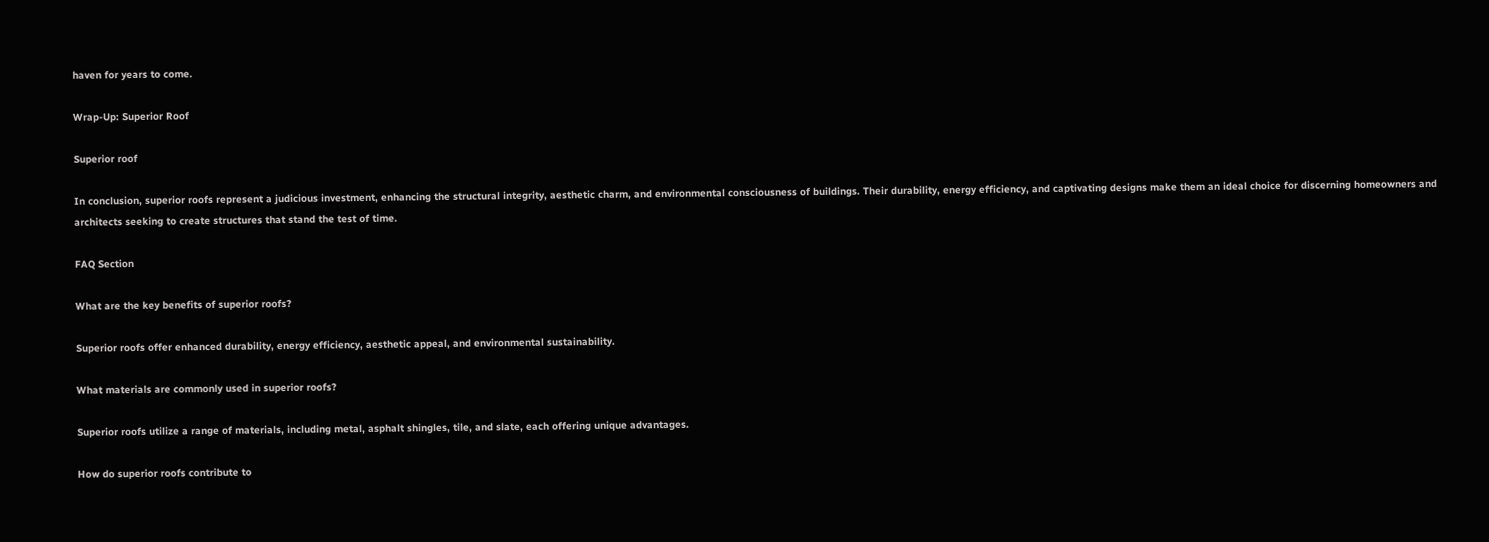haven for years to come.

Wrap-Up: Superior Roof

Superior roof

In conclusion, superior roofs represent a judicious investment, enhancing the structural integrity, aesthetic charm, and environmental consciousness of buildings. Their durability, energy efficiency, and captivating designs make them an ideal choice for discerning homeowners and architects seeking to create structures that stand the test of time.

FAQ Section

What are the key benefits of superior roofs?

Superior roofs offer enhanced durability, energy efficiency, aesthetic appeal, and environmental sustainability.

What materials are commonly used in superior roofs?

Superior roofs utilize a range of materials, including metal, asphalt shingles, tile, and slate, each offering unique advantages.

How do superior roofs contribute to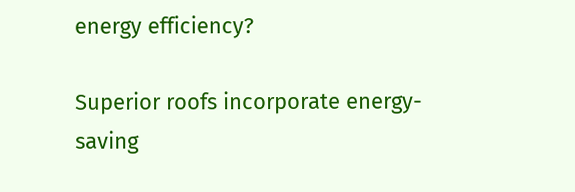energy efficiency?

Superior roofs incorporate energy-saving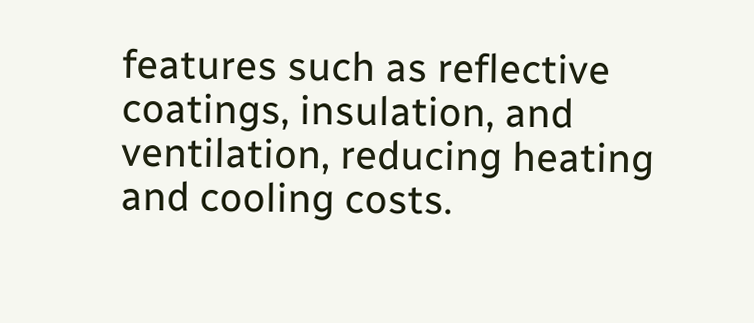features such as reflective coatings, insulation, and ventilation, reducing heating and cooling costs.